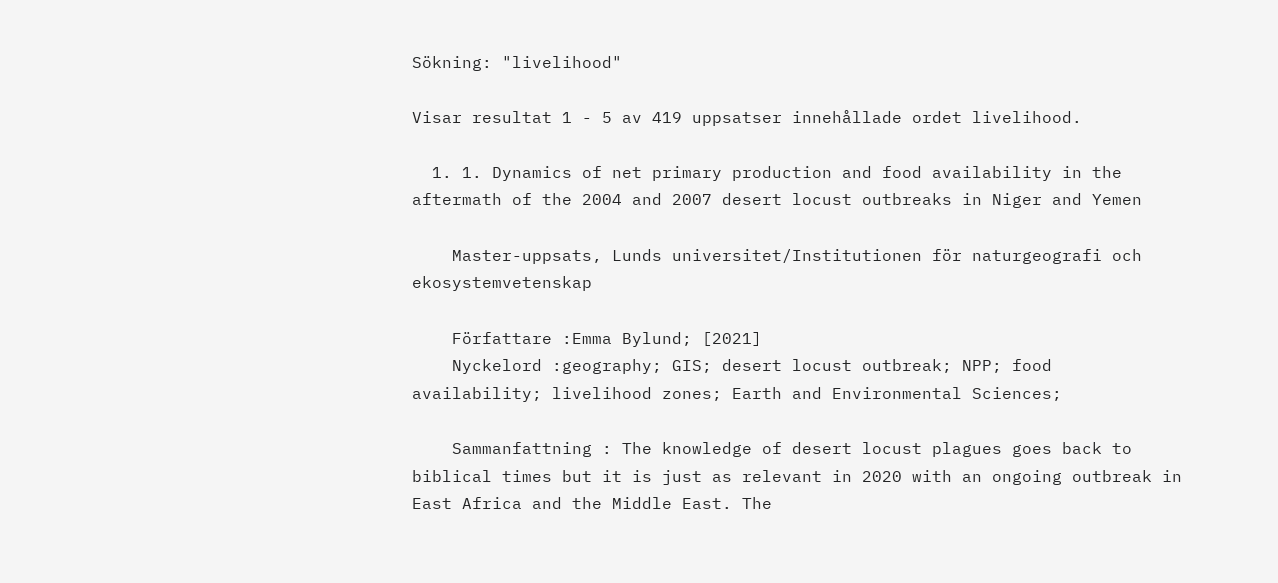Sökning: "livelihood"

Visar resultat 1 - 5 av 419 uppsatser innehållade ordet livelihood.

  1. 1. Dynamics of net primary production and food availability in the aftermath of the 2004 and 2007 desert locust outbreaks in Niger and Yemen

    Master-uppsats, Lunds universitet/Institutionen för naturgeografi och ekosystemvetenskap

    Författare :Emma Bylund; [2021]
    Nyckelord :geography; GIS; desert locust outbreak; NPP; food availability; livelihood zones; Earth and Environmental Sciences;

    Sammanfattning : The knowledge of desert locust plagues goes back to biblical times but it is just as relevant in 2020 with an ongoing outbreak in East Africa and the Middle East. The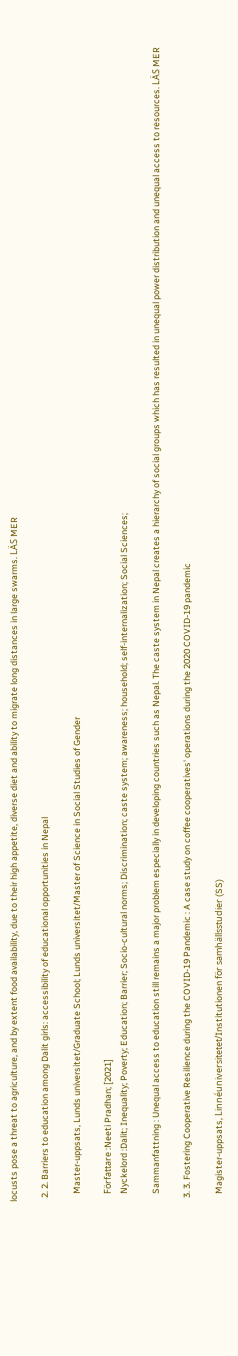locusts pose a threat to agriculture, and by extent food availability, due to their high appetite, diverse diet and ability to migrate long distances in large swarms. LÄS MER

  2. 2. Barriers to education among Dalit girls: accessibility of educational opportunities in Nepal

    Master-uppsats, Lunds universitet/Graduate School; Lunds universitet/Master of Science in Social Studies of Gender

    Författare :Neeti Pradhan; [2021]
    Nyckelord :Dalit; Inequality; Poverty; Education; Barrier; Socio-cultural norms; Discrimination; caste system; awareness; household; self-internalization; Social Sciences;

    Sammanfattning : Unequal access to education still remains a major problem especially in developing countries such as Nepal. The caste system in Nepal creates a hierarchy of social groups which has resulted in unequal power distribution and unequal access to resources. LÄS MER

  3. 3. Fostering Cooperative Resilience during the COVID-19 Pandemic : A case study on coffee cooperatives' operations during the 2020 COVID-19 pandemic

    Magister-uppsats, Linnéuniversitetet/Institutionen för samhällsstudier (SS)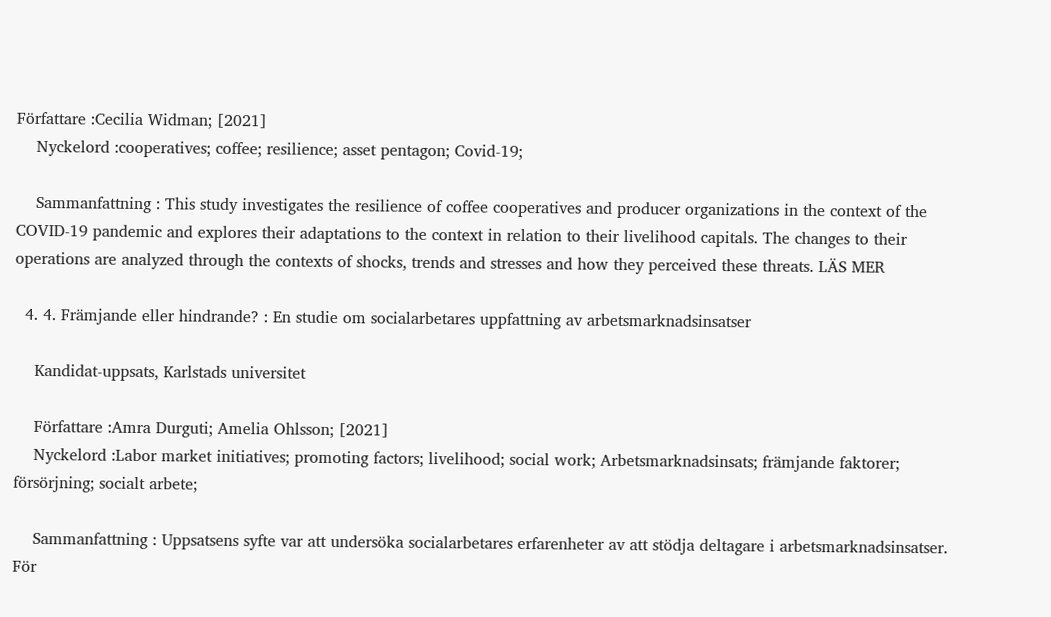Författare :Cecilia Widman; [2021]
    Nyckelord :cooperatives; coffee; resilience; asset pentagon; Covid-19;

    Sammanfattning : This study investigates the resilience of coffee cooperatives and producer organizations in the context of the COVID-19 pandemic and explores their adaptations to the context in relation to their livelihood capitals. The changes to their operations are analyzed through the contexts of shocks, trends and stresses and how they perceived these threats. LÄS MER

  4. 4. Främjande eller hindrande? : En studie om socialarbetares uppfattning av arbetsmarknadsinsatser

    Kandidat-uppsats, Karlstads universitet

    Författare :Amra Durguti; Amelia Ohlsson; [2021]
    Nyckelord :Labor market initiatives; promoting factors; livelihood; social work; Arbetsmarknadsinsats; främjande faktorer; försörjning; socialt arbete;

    Sammanfattning : Uppsatsens syfte var att undersöka socialarbetares erfarenheter av att stödja deltagare i arbetsmarknadsinsatser. För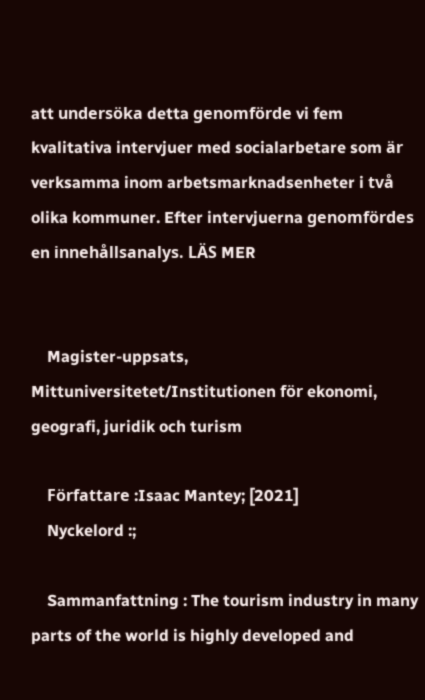att undersöka detta genomförde vi fem kvalitativa intervjuer med socialarbetare som är verksamma inom arbetsmarknadsenheter i två olika kommuner. Efter intervjuerna genomfördes en innehållsanalys. LÄS MER


    Magister-uppsats, Mittuniversitetet/Institutionen för ekonomi, geografi, juridik och turism

    Författare :Isaac Mantey; [2021]
    Nyckelord :;

    Sammanfattning : The tourism industry in many parts of the world is highly developed and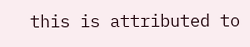this is attributed to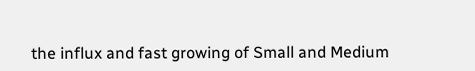the influx and fast growing of Small and Medium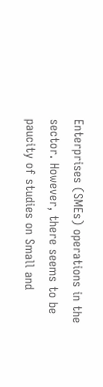Enterprises (SMEs) operations in the sector. However, there seems to be paucity of studies on Small and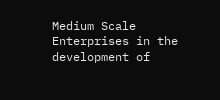Medium Scale Enterprises in the development of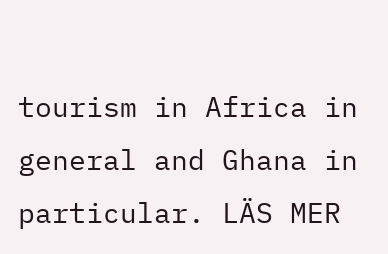tourism in Africa in general and Ghana in particular. LÄS MER